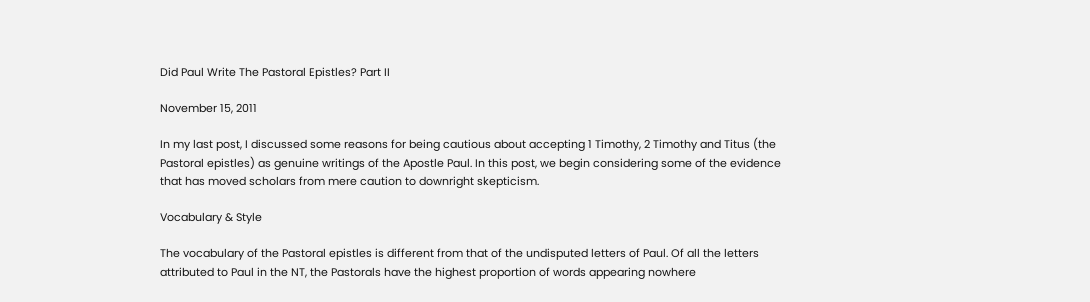Did Paul Write The Pastoral Epistles? Part II

November 15, 2011

In my last post, I discussed some reasons for being cautious about accepting 1 Timothy, 2 Timothy and Titus (the Pastoral epistles) as genuine writings of the Apostle Paul. In this post, we begin considering some of the evidence that has moved scholars from mere caution to downright skepticism.

Vocabulary & Style

The vocabulary of the Pastoral epistles is different from that of the undisputed letters of Paul. Of all the letters attributed to Paul in the NT, the Pastorals have the highest proportion of words appearing nowhere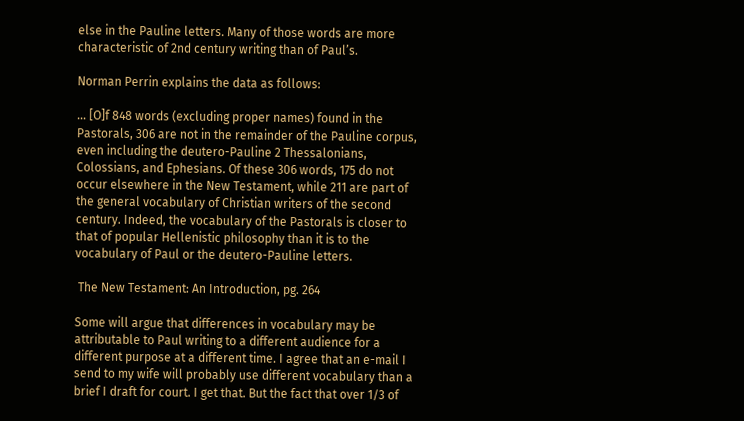else in the Pauline letters. Many of those words are more characteristic of 2nd century writing than of Paul’s.

Norman Perrin explains the data as follows:

… [O]f 848 words (excluding proper names) found in the Pastorals, 306 are not in the remainder of the Pauline corpus, even including the deutero-Pauline 2 Thessalonians, Colossians, and Ephesians. Of these 306 words, 175 do not occur elsewhere in the New Testament, while 211 are part of the general vocabulary of Christian writers of the second century. Indeed, the vocabulary of the Pastorals is closer to that of popular Hellenistic philosophy than it is to the vocabulary of Paul or the deutero-Pauline letters.

 The New Testament: An Introduction, pg. 264

Some will argue that differences in vocabulary may be attributable to Paul writing to a different audience for a different purpose at a different time. I agree that an e-mail I send to my wife will probably use different vocabulary than a brief I draft for court. I get that. But the fact that over 1/3 of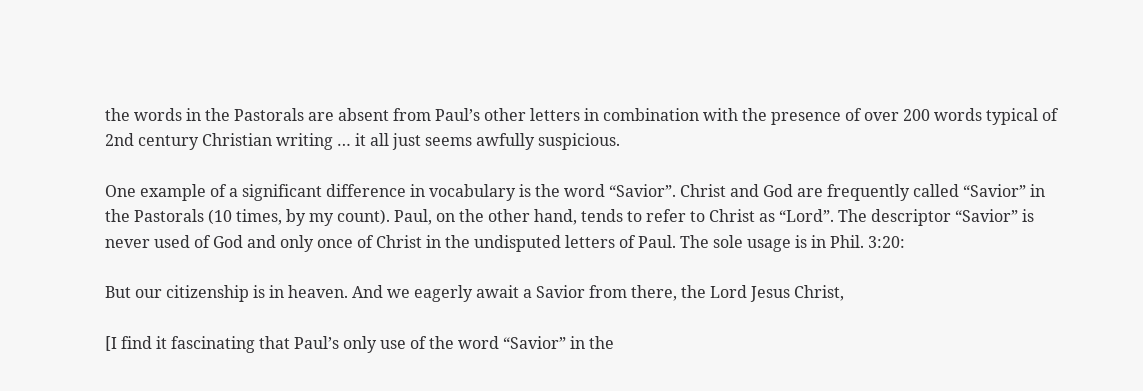the words in the Pastorals are absent from Paul’s other letters in combination with the presence of over 200 words typical of 2nd century Christian writing … it all just seems awfully suspicious.

One example of a significant difference in vocabulary is the word “Savior”. Christ and God are frequently called “Savior” in the Pastorals (10 times, by my count). Paul, on the other hand, tends to refer to Christ as “Lord”. The descriptor “Savior” is never used of God and only once of Christ in the undisputed letters of Paul. The sole usage is in Phil. 3:20:

But our citizenship is in heaven. And we eagerly await a Savior from there, the Lord Jesus Christ,

[I find it fascinating that Paul’s only use of the word “Savior” in the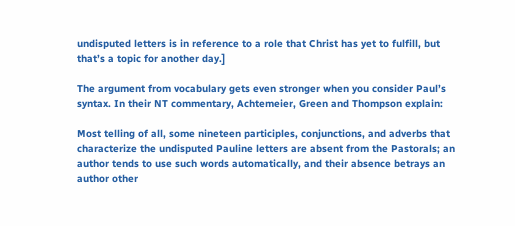undisputed letters is in reference to a role that Christ has yet to fulfill, but that’s a topic for another day.]

The argument from vocabulary gets even stronger when you consider Paul’s syntax. In their NT commentary, Achtemeier, Green and Thompson explain:

Most telling of all, some nineteen participles, conjunctions, and adverbs that characterize the undisputed Pauline letters are absent from the Pastorals; an author tends to use such words automatically, and their absence betrays an author other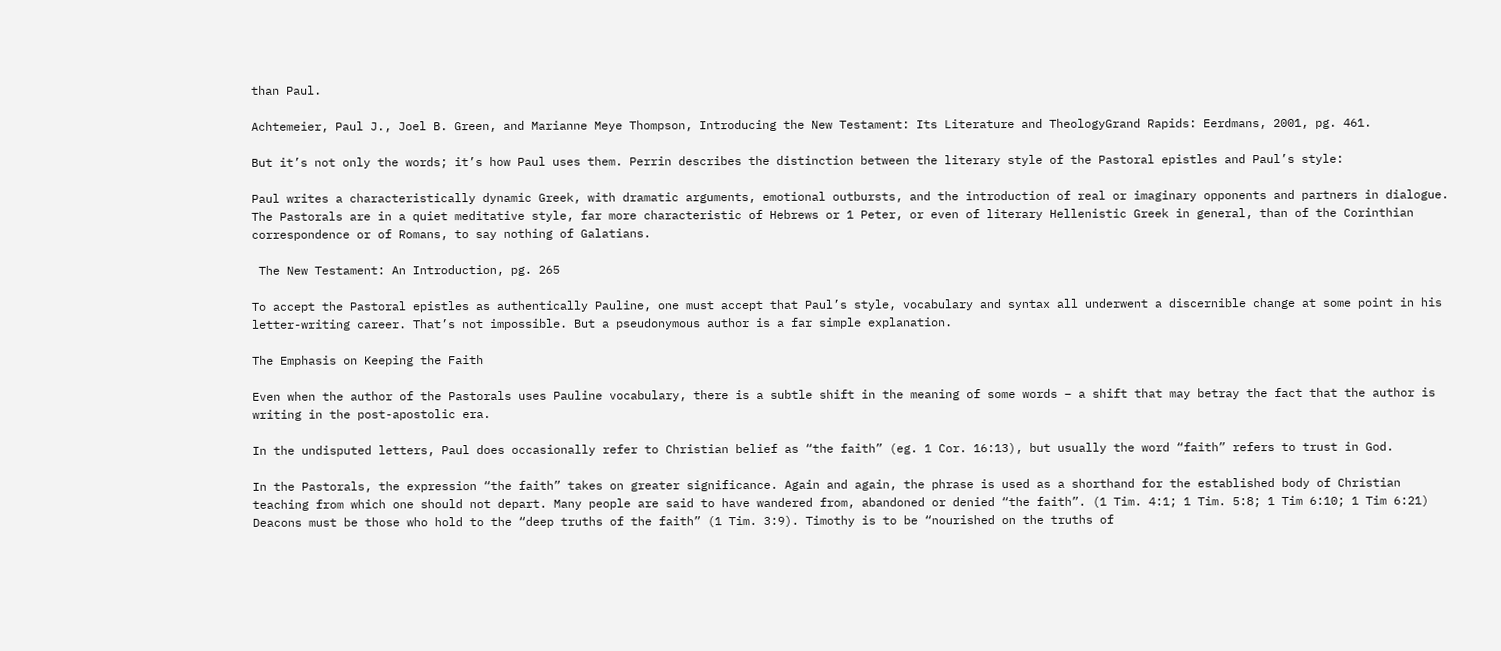than Paul.

Achtemeier, Paul J., Joel B. Green, and Marianne Meye Thompson, Introducing the New Testament: Its Literature and TheologyGrand Rapids: Eerdmans, 2001, pg. 461.

But it’s not only the words; it’s how Paul uses them. Perrin describes the distinction between the literary style of the Pastoral epistles and Paul’s style:

Paul writes a characteristically dynamic Greek, with dramatic arguments, emotional outbursts, and the introduction of real or imaginary opponents and partners in dialogue. The Pastorals are in a quiet meditative style, far more characteristic of Hebrews or 1 Peter, or even of literary Hellenistic Greek in general, than of the Corinthian correspondence or of Romans, to say nothing of Galatians.

 The New Testament: An Introduction, pg. 265

To accept the Pastoral epistles as authentically Pauline, one must accept that Paul’s style, vocabulary and syntax all underwent a discernible change at some point in his letter-writing career. That’s not impossible. But a pseudonymous author is a far simple explanation.

The Emphasis on Keeping the Faith

Even when the author of the Pastorals uses Pauline vocabulary, there is a subtle shift in the meaning of some words – a shift that may betray the fact that the author is writing in the post-apostolic era.

In the undisputed letters, Paul does occasionally refer to Christian belief as “the faith” (eg. 1 Cor. 16:13), but usually the word “faith” refers to trust in God.

In the Pastorals, the expression “the faith” takes on greater significance. Again and again, the phrase is used as a shorthand for the established body of Christian teaching from which one should not depart. Many people are said to have wandered from, abandoned or denied “the faith”. (1 Tim. 4:1; 1 Tim. 5:8; 1 Tim 6:10; 1 Tim 6:21) Deacons must be those who hold to the “deep truths of the faith” (1 Tim. 3:9). Timothy is to be “nourished on the truths of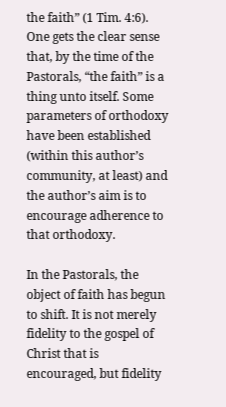the faith” (1 Tim. 4:6). One gets the clear sense that, by the time of the Pastorals, “the faith” is a thing unto itself. Some parameters of orthodoxy have been established (within this author’s community, at least) and the author’s aim is to encourage adherence to that orthodoxy.

In the Pastorals, the object of faith has begun to shift. It is not merely fidelity to the gospel of Christ that is encouraged, but fidelity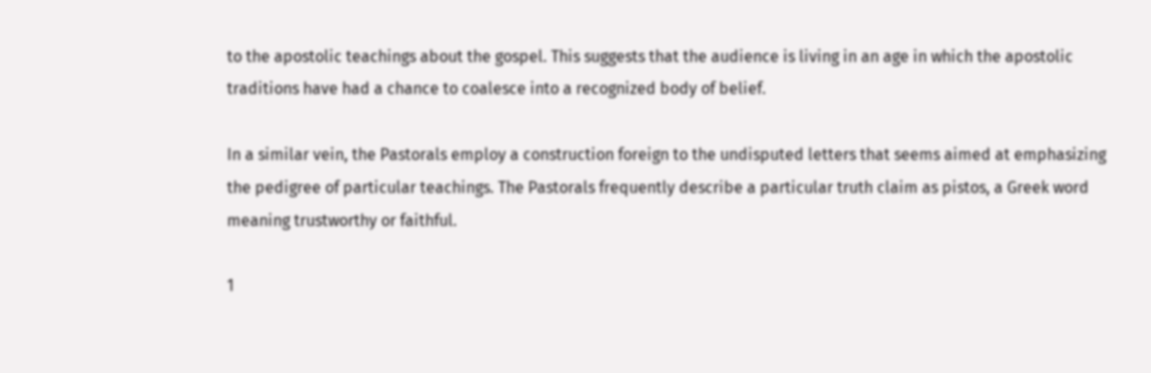to the apostolic teachings about the gospel. This suggests that the audience is living in an age in which the apostolic traditions have had a chance to coalesce into a recognized body of belief.

In a similar vein, the Pastorals employ a construction foreign to the undisputed letters that seems aimed at emphasizing the pedigree of particular teachings. The Pastorals frequently describe a particular truth claim as pistos, a Greek word meaning trustworthy or faithful.

1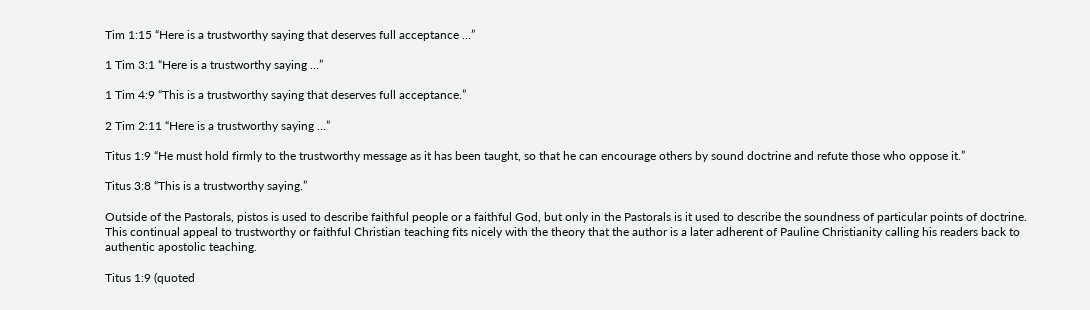Tim 1:15 “Here is a trustworthy saying that deserves full acceptance …”

1 Tim 3:1 “Here is a trustworthy saying …”

1 Tim 4:9 “This is a trustworthy saying that deserves full acceptance.”

2 Tim 2:11 “Here is a trustworthy saying …”

Titus 1:9 “He must hold firmly to the trustworthy message as it has been taught, so that he can encourage others by sound doctrine and refute those who oppose it.”

Titus 3:8 “This is a trustworthy saying.”

Outside of the Pastorals, pistos is used to describe faithful people or a faithful God, but only in the Pastorals is it used to describe the soundness of particular points of doctrine. This continual appeal to trustworthy or faithful Christian teaching fits nicely with the theory that the author is a later adherent of Pauline Christianity calling his readers back to authentic apostolic teaching.

Titus 1:9 (quoted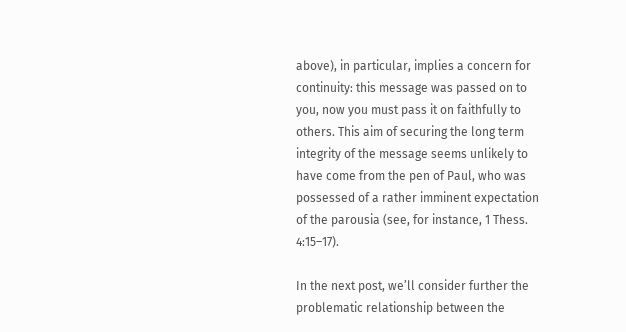above), in particular, implies a concern for continuity: this message was passed on to you, now you must pass it on faithfully to others. This aim of securing the long term integrity of the message seems unlikely to have come from the pen of Paul, who was possessed of a rather imminent expectation of the parousia (see, for instance, 1 Thess. 4:15–17).

In the next post, we’ll consider further the problematic relationship between the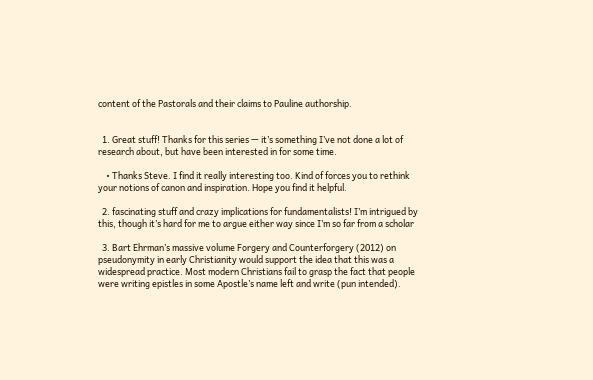content of the Pastorals and their claims to Pauline authorship.


  1. Great stuff! Thanks for this series — it’s something I’ve not done a lot of research about, but have been interested in for some time.

    • Thanks Steve. I find it really interesting too. Kind of forces you to rethink your notions of canon and inspiration. Hope you find it helpful.

  2. fascinating stuff and crazy implications for fundamentalists! I’m intrigued by this, though it’s hard for me to argue either way since I’m so far from a scholar

  3. Bart Ehrman’s massive volume Forgery and Counterforgery (2012) on pseudonymity in early Christianity would support the idea that this was a widespread practice. Most modern Christians fail to grasp the fact that people were writing epistles in some Apostle’s name left and write (pun intended).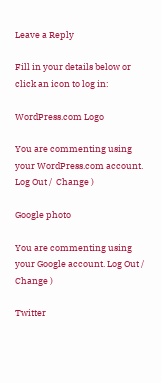Leave a Reply

Fill in your details below or click an icon to log in:

WordPress.com Logo

You are commenting using your WordPress.com account. Log Out /  Change )

Google photo

You are commenting using your Google account. Log Out /  Change )

Twitter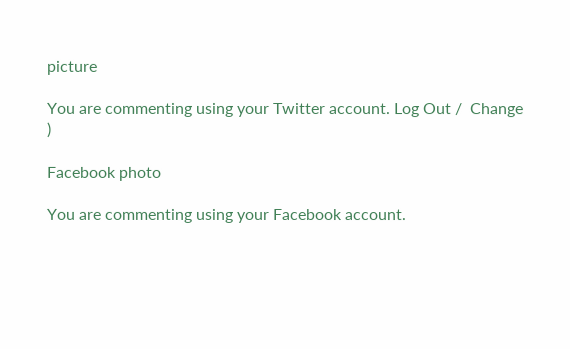picture

You are commenting using your Twitter account. Log Out /  Change )

Facebook photo

You are commenting using your Facebook account.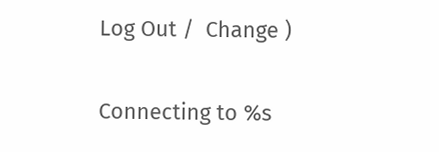Log Out /  Change )

Connecting to %s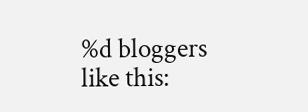%d bloggers like this: